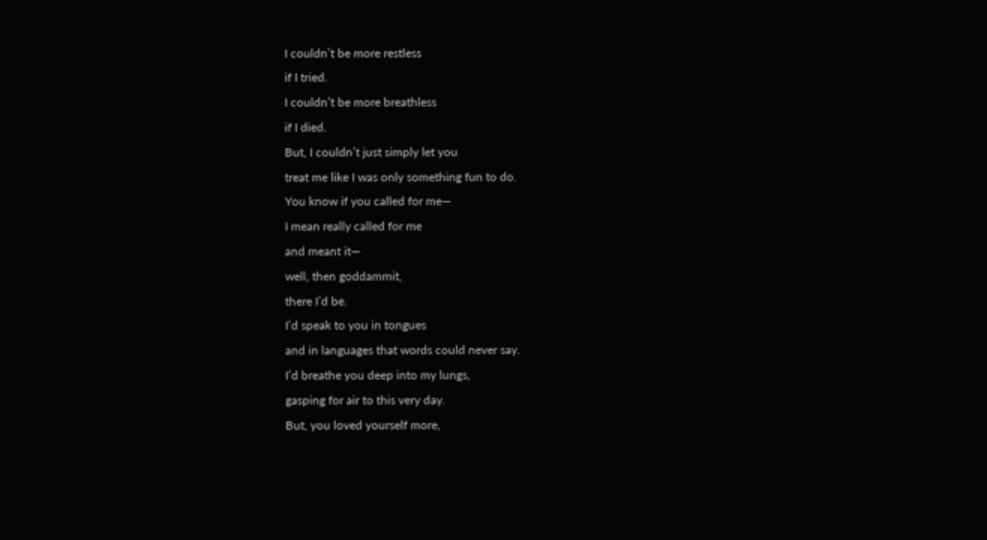I couldn’t be more restless
if I tried.
I couldn’t be more breathless
if I died.
But, I couldn’t just simply let you
treat me like I was only something fun to do.
You know if you called for me—
I mean really called for me
and meant it—
well, then goddammit,
there I’d be.
I’d speak to you in tongues
and in languages that words could never say.
I’d breathe you deep into my lungs,
gasping for air to this very day.
But, you loved yourself more,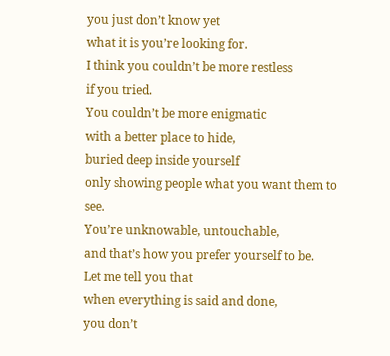you just don’t know yet
what it is you’re looking for.
I think you couldn’t be more restless
if you tried.
You couldn’t be more enigmatic
with a better place to hide,
buried deep inside yourself
only showing people what you want them to see.
You’re unknowable, untouchable,
and that’s how you prefer yourself to be.
Let me tell you that
when everything is said and done,
you don’t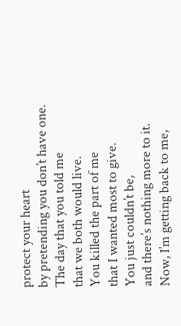protect your heart
by pretending you don’t have one.
The day that you told me
that we both would live.
You killed the part of me
that I wanted most to give.
You just couldn’t be,
and there’s nothing more to it.
Now, I’m getting back to me,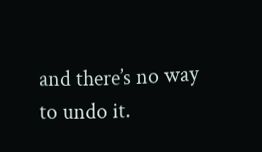and there’s no way to undo it.